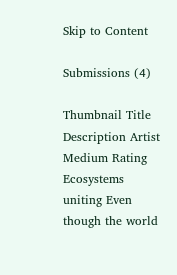Skip to Content

Submissions (4)

Thumbnail Title Description Artist Medium Rating
Ecosystems uniting Even though the world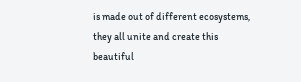is made out of different ecosystems, they all unite and create this beautiful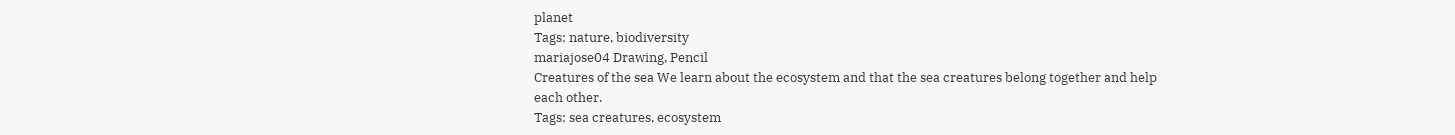planet
Tags: nature, biodiversity
mariajose04 Drawing, Pencil
Creatures of the sea We learn about the ecosystem and that the sea creatures belong together and help each other.
Tags: sea creatures, ecosystem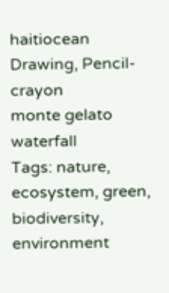haitiocean Drawing, Pencil-crayon
monte gelato waterfall
Tags: nature, ecosystem, green, biodiversity, environment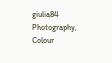giulia84 Photography, Colour